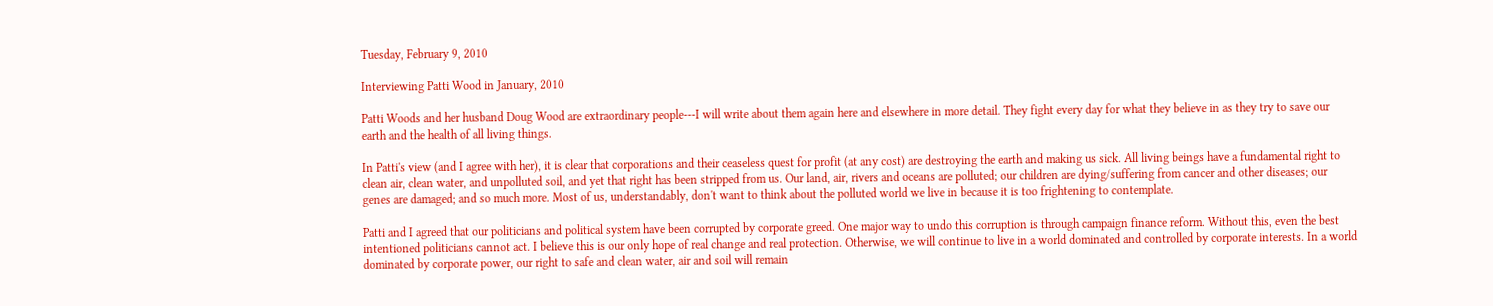Tuesday, February 9, 2010

Interviewing Patti Wood in January, 2010

Patti Woods and her husband Doug Wood are extraordinary people---I will write about them again here and elsewhere in more detail. They fight every day for what they believe in as they try to save our earth and the health of all living things.

In Patti's view (and I agree with her), it is clear that corporations and their ceaseless quest for profit (at any cost) are destroying the earth and making us sick. All living beings have a fundamental right to clean air, clean water, and unpolluted soil, and yet that right has been stripped from us. Our land, air, rivers and oceans are polluted; our children are dying/suffering from cancer and other diseases; our genes are damaged; and so much more. Most of us, understandably, don't want to think about the polluted world we live in because it is too frightening to contemplate.

Patti and I agreed that our politicians and political system have been corrupted by corporate greed. One major way to undo this corruption is through campaign finance reform. Without this, even the best intentioned politicians cannot act. I believe this is our only hope of real change and real protection. Otherwise, we will continue to live in a world dominated and controlled by corporate interests. In a world dominated by corporate power, our right to safe and clean water, air and soil will remain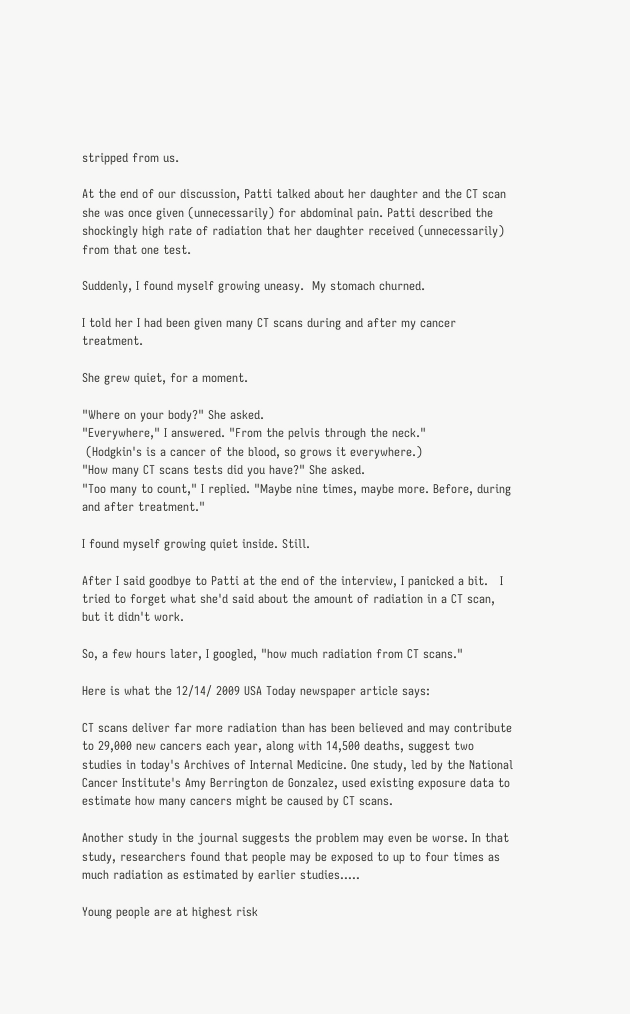stripped from us.

At the end of our discussion, Patti talked about her daughter and the CT scan she was once given (unnecessarily) for abdominal pain. Patti described the shockingly high rate of radiation that her daughter received (unnecessarily) from that one test.

Suddenly, I found myself growing uneasy.  My stomach churned.

I told her I had been given many CT scans during and after my cancer treatment.

She grew quiet, for a moment.

"Where on your body?" She asked.
"Everywhere," I answered. "From the pelvis through the neck."
 (Hodgkin's is a cancer of the blood, so grows it everywhere.)
"How many CT scans tests did you have?" She asked.
"Too many to count," I replied. "Maybe nine times, maybe more. Before, during and after treatment."

I found myself growing quiet inside. Still.

After I said goodbye to Patti at the end of the interview, I panicked a bit.   I tried to forget what she'd said about the amount of radiation in a CT scan, but it didn't work.

So, a few hours later, I googled, "how much radiation from CT scans."

Here is what the 12/14/ 2009 USA Today newspaper article says:

CT scans deliver far more radiation than has been believed and may contribute to 29,000 new cancers each year, along with 14,500 deaths, suggest two studies in today's Archives of Internal Medicine. One study, led by the National Cancer Institute's Amy Berrington de Gonzalez, used existing exposure data to estimate how many cancers might be caused by CT scans.

Another study in the journal suggests the problem may even be worse. In that study, researchers found that people may be exposed to up to four times as much radiation as estimated by earlier studies.....

Young people are at highest risk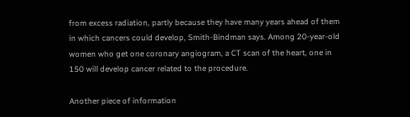from excess radiation, partly because they have many years ahead of them in which cancers could develop, Smith-Bindman says. Among 20-year-old women who get one coronary angiogram, a CT scan of the heart, one in 150 will develop cancer related to the procedure.

Another piece of information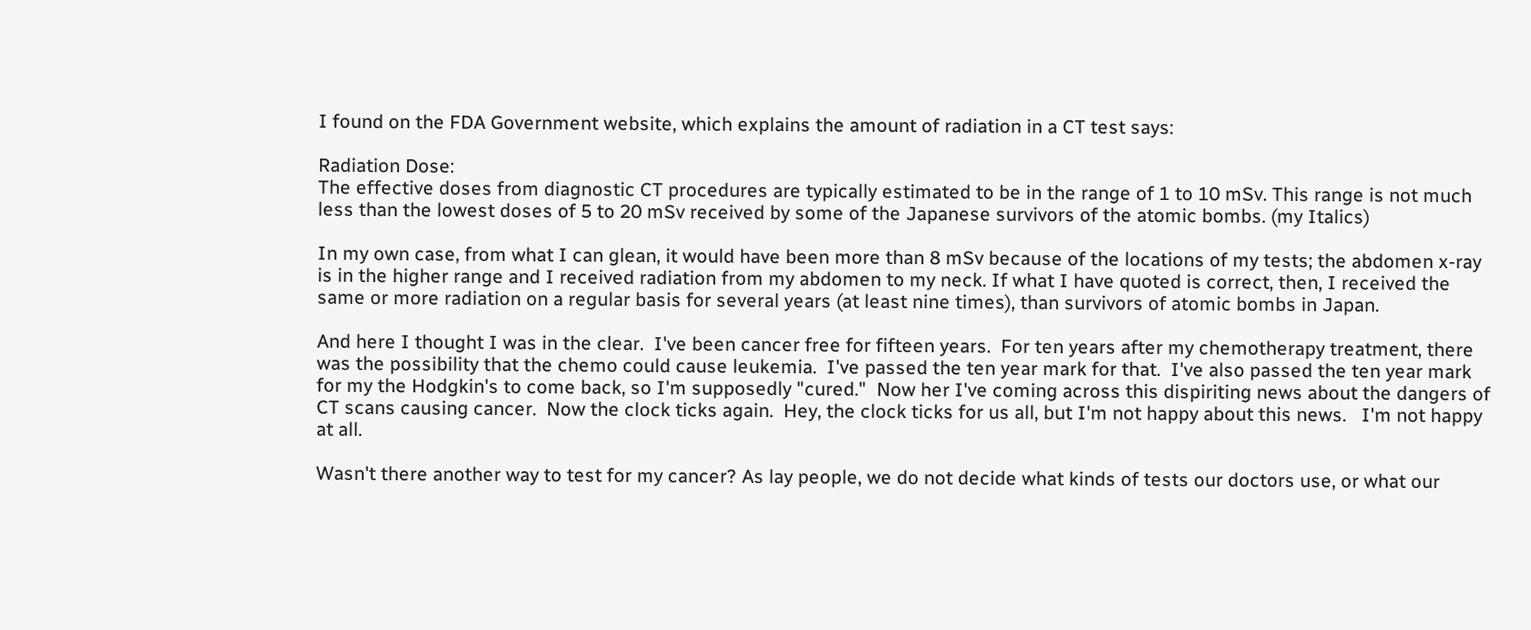I found on the FDA Government website, which explains the amount of radiation in a CT test says:

Radiation Dose:
The effective doses from diagnostic CT procedures are typically estimated to be in the range of 1 to 10 mSv. This range is not much less than the lowest doses of 5 to 20 mSv received by some of the Japanese survivors of the atomic bombs. (my Italics)

In my own case, from what I can glean, it would have been more than 8 mSv because of the locations of my tests; the abdomen x-ray is in the higher range and I received radiation from my abdomen to my neck. If what I have quoted is correct, then, I received the same or more radiation on a regular basis for several years (at least nine times), than survivors of atomic bombs in Japan.

And here I thought I was in the clear.  I've been cancer free for fifteen years.  For ten years after my chemotherapy treatment, there was the possibility that the chemo could cause leukemia.  I've passed the ten year mark for that.  I've also passed the ten year mark for my the Hodgkin's to come back, so I'm supposedly "cured."  Now her I've coming across this dispiriting news about the dangers of CT scans causing cancer.  Now the clock ticks again.  Hey, the clock ticks for us all, but I'm not happy about this news.   I'm not happy at all.

Wasn't there another way to test for my cancer? As lay people, we do not decide what kinds of tests our doctors use, or what our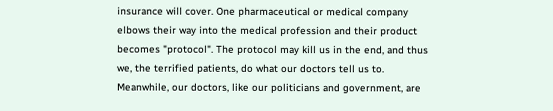insurance will cover. One pharmaceutical or medical company elbows their way into the medical profession and their product becomes "protocol". The protocol may kill us in the end, and thus we, the terrified patients, do what our doctors tell us to. Meanwhile, our doctors, like our politicians and government, are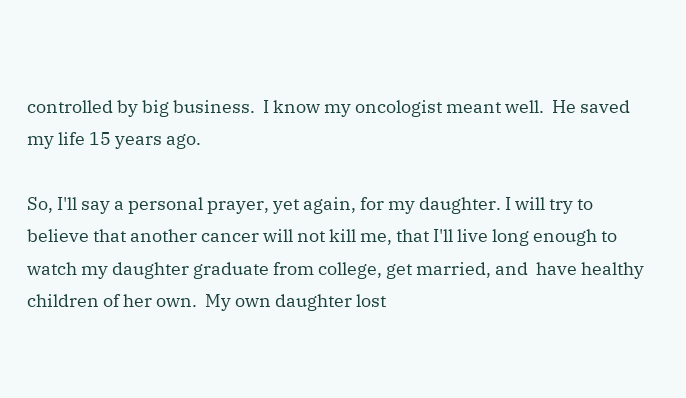controlled by big business.  I know my oncologist meant well.  He saved my life 15 years ago.

So, I'll say a personal prayer, yet again, for my daughter. I will try to believe that another cancer will not kill me, that I'll live long enough to watch my daughter graduate from college, get married, and  have healthy children of her own.  My own daughter lost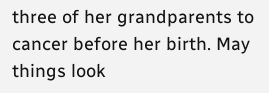three of her grandparents to cancer before her birth. May things look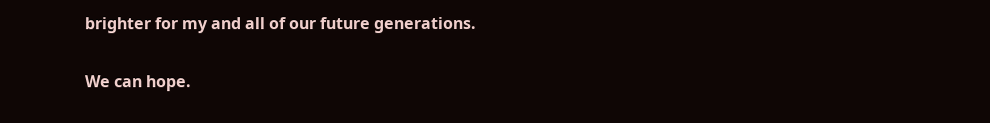brighter for my and all of our future generations.

We can hope.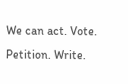We can act. Vote. Petition. Write.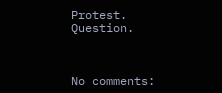Protest. Question.



No comments: